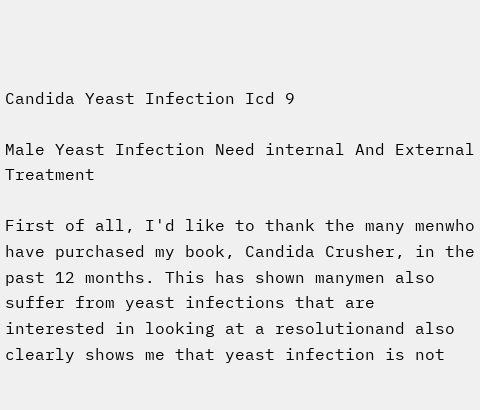Candida Yeast Infection Icd 9

Male Yeast Infection Need internal And External Treatment

First of all, I'd like to thank the many menwho have purchased my book, Candida Crusher, in the past 12 months. This has shown manymen also suffer from yeast infections that are interested in looking at a resolutionand also clearly shows me that yeast infection is not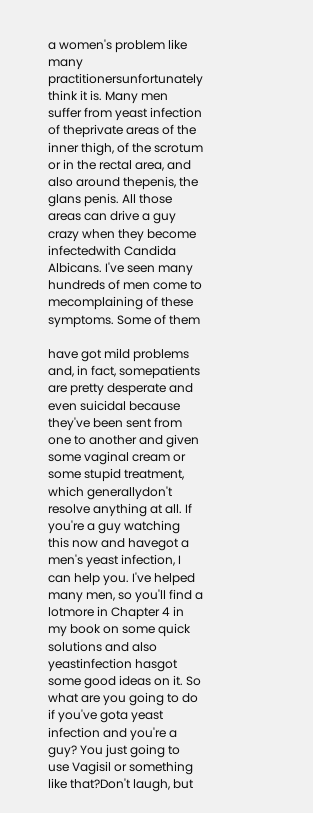a women's problem like many practitionersunfortunately think it is. Many men suffer from yeast infection of theprivate areas of the inner thigh, of the scrotum or in the rectal area, and also around thepenis, the glans penis. All those areas can drive a guy crazy when they become infectedwith Candida Albicans. I've seen many hundreds of men come to mecomplaining of these symptoms. Some of them

have got mild problems and, in fact, somepatients are pretty desperate and even suicidal because they've been sent from one to another and given some vaginal cream or some stupid treatment, which generallydon't resolve anything at all. If you're a guy watching this now and havegot a men's yeast infection, I can help you. I've helped many men, so you'll find a lotmore in Chapter 4 in my book on some quick solutions and also yeastinfection hasgot some good ideas on it. So what are you going to do if you've gota yeast infection and you're a guy? You just going to use Vagisil or something like that?Don't laugh, but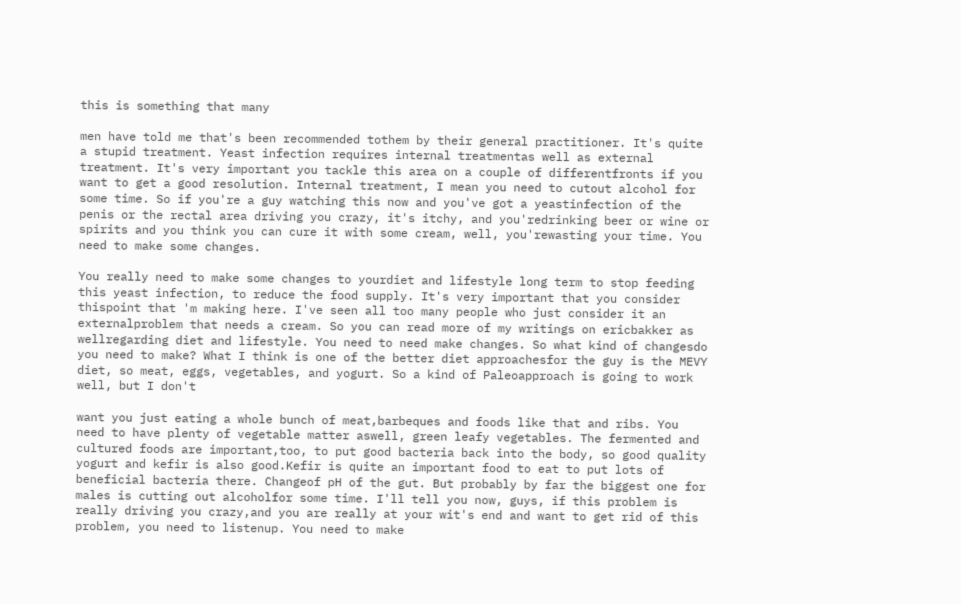this is something that many

men have told me that's been recommended tothem by their general practitioner. It's quite a stupid treatment. Yeast infection requires internal treatmentas well as external treatment. It's very important you tackle this area on a couple of differentfronts if you want to get a good resolution. Internal treatment, I mean you need to cutout alcohol for some time. So if you're a guy watching this now and you've got a yeastinfection of the penis or the rectal area driving you crazy, it's itchy, and you'redrinking beer or wine or spirits and you think you can cure it with some cream, well, you'rewasting your time. You need to make some changes.

You really need to make some changes to yourdiet and lifestyle long term to stop feeding this yeast infection, to reduce the food supply. It's very important that you consider thispoint that 'm making here. I've seen all too many people who just consider it an externalproblem that needs a cream. So you can read more of my writings on ericbakker as wellregarding diet and lifestyle. You need to need make changes. So what kind of changesdo you need to make? What I think is one of the better diet approachesfor the guy is the MEVY diet, so meat, eggs, vegetables, and yogurt. So a kind of Paleoapproach is going to work well, but I don't

want you just eating a whole bunch of meat,barbeques and foods like that and ribs. You need to have plenty of vegetable matter aswell, green leafy vegetables. The fermented and cultured foods are important,too, to put good bacteria back into the body, so good quality yogurt and kefir is also good.Kefir is quite an important food to eat to put lots of beneficial bacteria there. Changeof pH of the gut. But probably by far the biggest one for males is cutting out alcoholfor some time. I'll tell you now, guys, if this problem is really driving you crazy,and you are really at your wit's end and want to get rid of this problem, you need to listenup. You need to make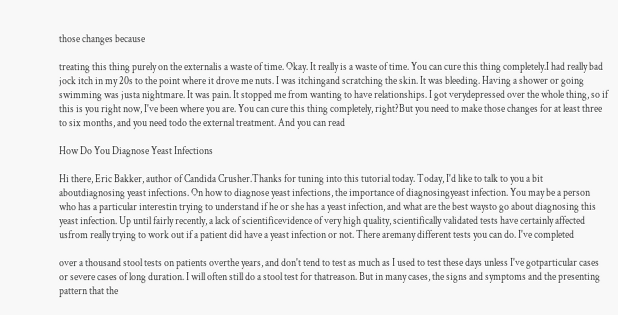those changes because

treating this thing purely on the externalis a waste of time. Okay. It really is a waste of time. You can cure this thing completely.I had really bad jock itch in my 20s to the point where it drove me nuts. I was itchingand scratching the skin. It was bleeding. Having a shower or going swimming was justa nightmare. It was pain. It stopped me from wanting to have relationships. I got verydepressed over the whole thing, so if this is you right now, I've been where you are. You can cure this thing completely, right?But you need to make those changes for at least three to six months, and you need todo the external treatment. And you can read

How Do You Diagnose Yeast Infections

Hi there, Eric Bakker, author of Candida Crusher.Thanks for tuning into this tutorial today. Today, I'd like to talk to you a bit aboutdiagnosing yeast infections. On how to diagnose yeast infections, the importance of diagnosingyeast infection. You may be a person who has a particular interestin trying to understand if he or she has a yeast infection, and what are the best waysto go about diagnosing this yeast infection. Up until fairly recently, a lack of scientificevidence of very high quality, scientifically validated tests have certainly affected usfrom really trying to work out if a patient did have a yeast infection or not. There aremany different tests you can do. I've completed

over a thousand stool tests on patients overthe years, and don't tend to test as much as I used to test these days unless I've gotparticular cases or severe cases of long duration. I will often still do a stool test for thatreason. But in many cases, the signs and symptoms and the presenting pattern that the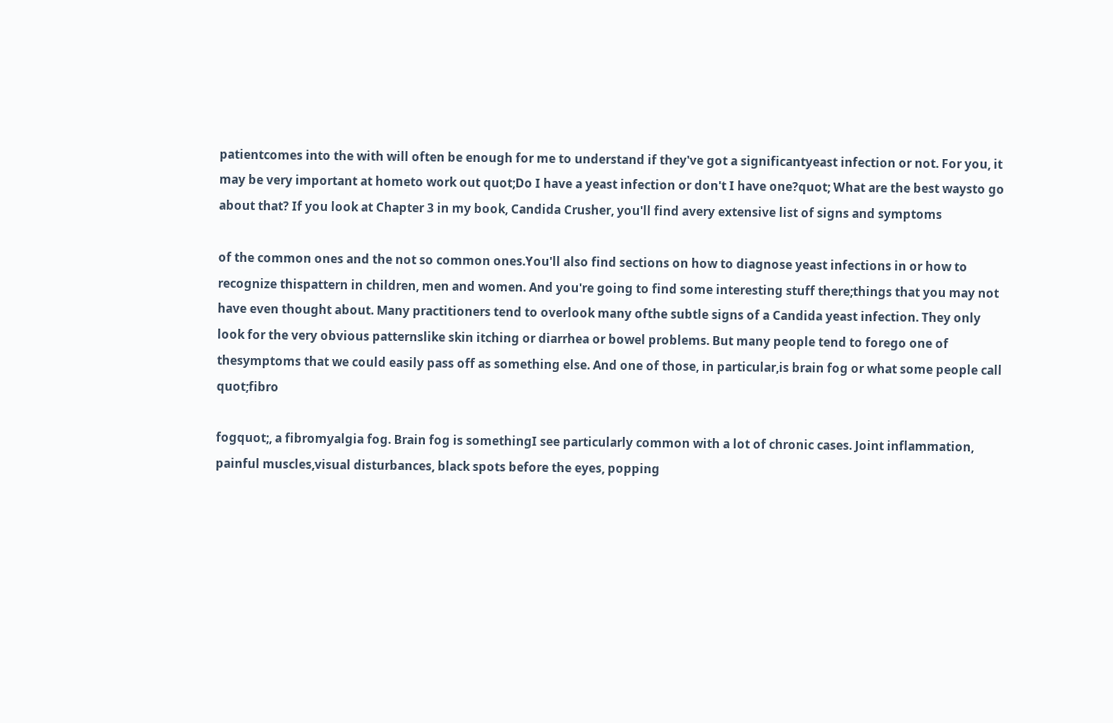patientcomes into the with will often be enough for me to understand if they've got a significantyeast infection or not. For you, it may be very important at hometo work out quot;Do I have a yeast infection or don't I have one?quot; What are the best waysto go about that? If you look at Chapter 3 in my book, Candida Crusher, you'll find avery extensive list of signs and symptoms

of the common ones and the not so common ones.You'll also find sections on how to diagnose yeast infections in or how to recognize thispattern in children, men and women. And you're going to find some interesting stuff there;things that you may not have even thought about. Many practitioners tend to overlook many ofthe subtle signs of a Candida yeast infection. They only look for the very obvious patternslike skin itching or diarrhea or bowel problems. But many people tend to forego one of thesymptoms that we could easily pass off as something else. And one of those, in particular,is brain fog or what some people call quot;fibro

fogquot;, a fibromyalgia fog. Brain fog is somethingI see particularly common with a lot of chronic cases. Joint inflammation, painful muscles,visual disturbances, black spots before the eyes, popping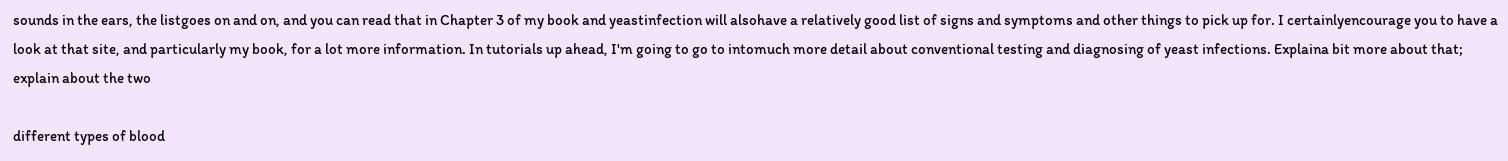sounds in the ears, the listgoes on and on, and you can read that in Chapter 3 of my book and yeastinfection will alsohave a relatively good list of signs and symptoms and other things to pick up for. I certainlyencourage you to have a look at that site, and particularly my book, for a lot more information. In tutorials up ahead, I'm going to go to intomuch more detail about conventional testing and diagnosing of yeast infections. Explaina bit more about that; explain about the two

different types of blood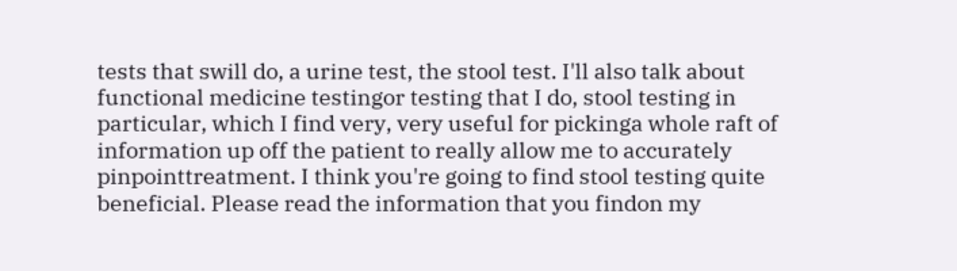tests that swill do, a urine test, the stool test. I'll also talk about functional medicine testingor testing that I do, stool testing in particular, which I find very, very useful for pickinga whole raft of information up off the patient to really allow me to accurately pinpointtreatment. I think you're going to find stool testing quite beneficial. Please read the information that you findon my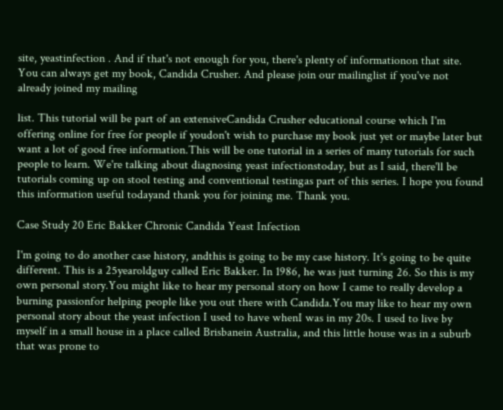site, yeastinfection . And if that's not enough for you, there's plenty of informationon that site. You can always get my book, Candida Crusher. And please join our mailinglist if you've not already joined my mailing

list. This tutorial will be part of an extensiveCandida Crusher educational course which I'm offering online for free for people if youdon't wish to purchase my book just yet or maybe later but want a lot of good free information.This will be one tutorial in a series of many tutorials for such people to learn. We're talking about diagnosing yeast infectionstoday, but as I said, there'll be tutorials coming up on stool testing and conventional testingas part of this series. I hope you found this information useful todayand thank you for joining me. Thank you.

Case Study 20 Eric Bakker Chronic Candida Yeast Infection

I'm going to do another case history, andthis is going to be my case history. It's going to be quite different. This is a 25yearoldguy called Eric Bakker. In 1986, he was just turning 26. So this is my own personal story.You might like to hear my personal story on how I came to really develop a burning passionfor helping people like you out there with Candida.You may like to hear my own personal story about the yeast infection I used to have whenI was in my 20s. I used to live by myself in a small house in a place called Brisbanein Australia, and this little house was in a suburb that was prone to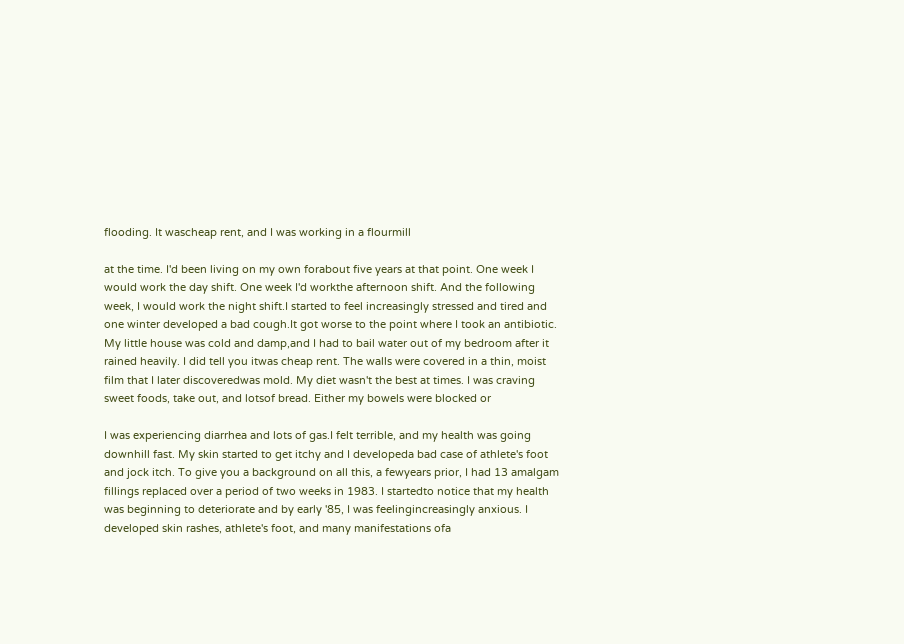flooding. It wascheap rent, and I was working in a flourmill

at the time. I'd been living on my own forabout five years at that point. One week I would work the day shift. One week I'd workthe afternoon shift. And the following week, I would work the night shift.I started to feel increasingly stressed and tired and one winter developed a bad cough.It got worse to the point where I took an antibiotic. My little house was cold and damp,and I had to bail water out of my bedroom after it rained heavily. I did tell you itwas cheap rent. The walls were covered in a thin, moist film that I later discoveredwas mold. My diet wasn't the best at times. I was craving sweet foods, take out, and lotsof bread. Either my bowels were blocked or

I was experiencing diarrhea and lots of gas.I felt terrible, and my health was going downhill fast. My skin started to get itchy and I developeda bad case of athlete's foot and jock itch. To give you a background on all this, a fewyears prior, I had 13 amalgam fillings replaced over a period of two weeks in 1983. I startedto notice that my health was beginning to deteriorate and by early '85, I was feelingincreasingly anxious. I developed skin rashes, athlete's foot, and many manifestations ofa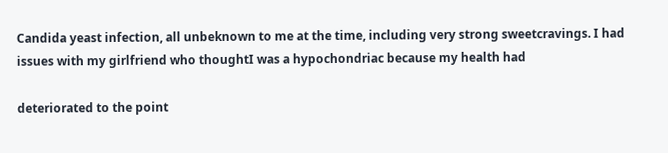Candida yeast infection, all unbeknown to me at the time, including very strong sweetcravings. I had issues with my girlfriend who thoughtI was a hypochondriac because my health had

deteriorated to the point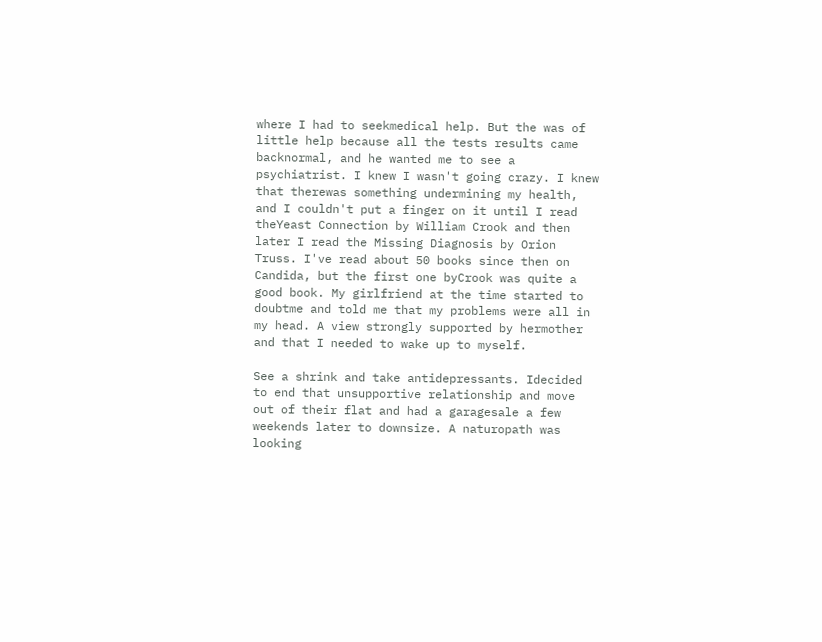where I had to seekmedical help. But the was of little help because all the tests results came backnormal, and he wanted me to see a psychiatrist. I knew I wasn't going crazy. I knew that therewas something undermining my health, and I couldn't put a finger on it until I read theYeast Connection by William Crook and then later I read the Missing Diagnosis by Orion Truss. I've read about 50 books since then on Candida, but the first one byCrook was quite a good book. My girlfriend at the time started to doubtme and told me that my problems were all in my head. A view strongly supported by hermother and that I needed to wake up to myself.

See a shrink and take antidepressants. Idecided to end that unsupportive relationship and move out of their flat and had a garagesale a few weekends later to downsize. A naturopath was looking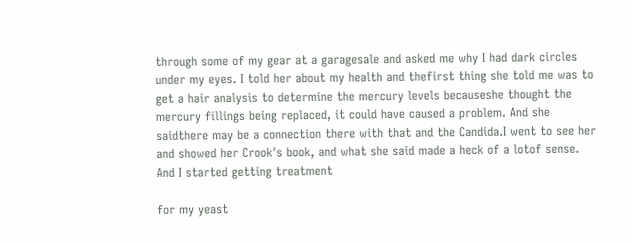through some of my gear at a garagesale and asked me why I had dark circles under my eyes. I told her about my health and thefirst thing she told me was to get a hair analysis to determine the mercury levels becauseshe thought the mercury fillings being replaced, it could have caused a problem. And she saidthere may be a connection there with that and the Candida.I went to see her and showed her Crook's book, and what she said made a heck of a lotof sense. And I started getting treatment

for my yeast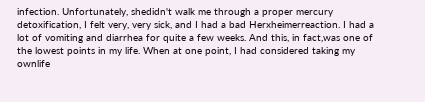infection. Unfortunately, shedidn't walk me through a proper mercury detoxification, I felt very, very sick, and I had a bad Herxheimerreaction. I had a lot of vomiting and diarrhea for quite a few weeks. And this, in fact,was one of the lowest points in my life. When at one point, I had considered taking my ownlife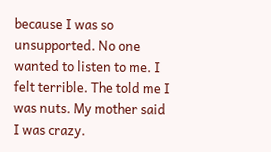because I was so unsupported. No one wanted to listen to me. I felt terrible. The told me I was nuts. My mother said I was crazy.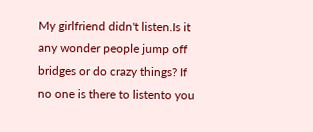My girlfriend didn't listen.Is it any wonder people jump off bridges or do crazy things? If no one is there to listento you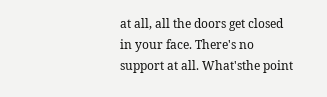at all, all the doors get closed in your face. There's no support at all. What'sthe point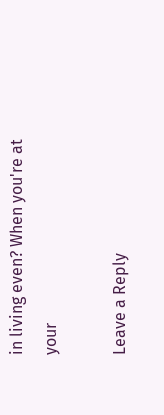in living even? When you're at your

Leave a Reply